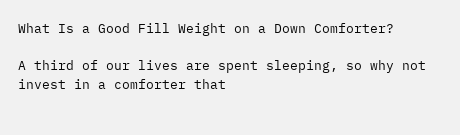What Is a Good Fill Weight on a Down Comforter?

A third of our lives are spent sleeping, so why not invest in a comforter that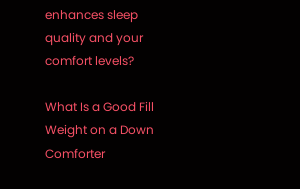enhances sleep quality and your comfort levels?

What Is a Good Fill Weight on a Down Comforter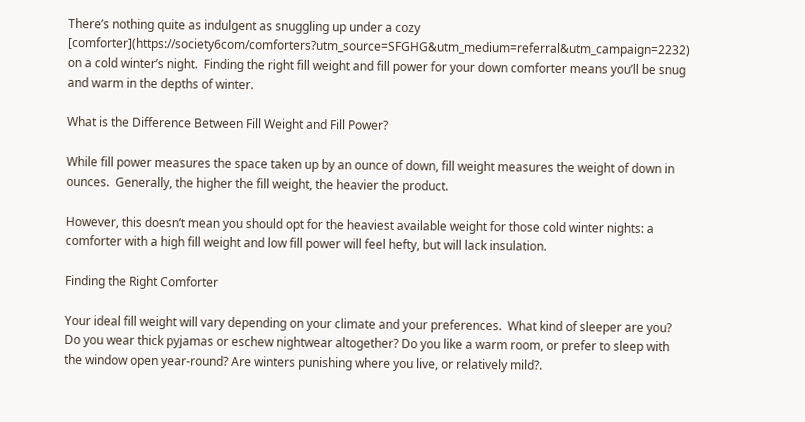There’s nothing quite as indulgent as snuggling up under a cozy [comforter](https://society6com/comforters?utm_source=SFGHG&utm_medium=referral&utm_campaign=2232) on a cold winter’s night.  Finding the right fill weight and fill power for your down comforter means you’ll be snug and warm in the depths of winter.

What is the Difference Between Fill Weight and Fill Power?

While fill power measures the space taken up by an ounce of down, fill weight measures the weight of down in ounces.  Generally, the higher the fill weight, the heavier the product.

However, this doesn’t mean you should opt for the heaviest available weight for those cold winter nights: a comforter with a high fill weight and low fill power will feel hefty, but will lack insulation.

Finding the Right Comforter

Your ideal fill weight will vary depending on your climate and your preferences.  What kind of sleeper are you? Do you wear thick pyjamas or eschew nightwear altogether? Do you like a warm room, or prefer to sleep with the window open year-round? Are winters punishing where you live, or relatively mild?.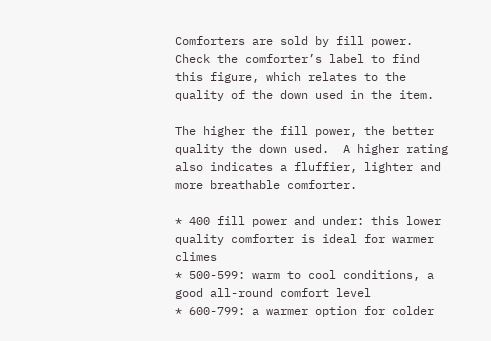Comforters are sold by fill power.  Check the comforter’s label to find this figure, which relates to the quality of the down used in the item.

The higher the fill power, the better quality the down used.  A higher rating also indicates a fluffier, lighter and more breathable comforter.

* 400 fill power and under: this lower quality comforter is ideal for warmer climes
* 500-599: warm to cool conditions, a good all-round comfort level
* 600-799: a warmer option for colder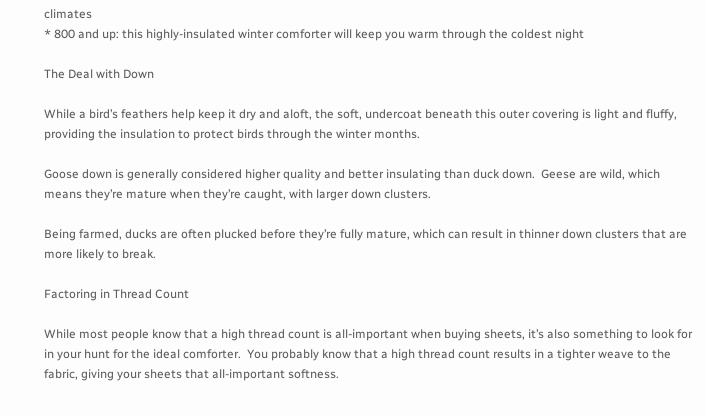climates
* 800 and up: this highly-insulated winter comforter will keep you warm through the coldest night

The Deal with Down

While a bird’s feathers help keep it dry and aloft, the soft, undercoat beneath this outer covering is light and fluffy, providing the insulation to protect birds through the winter months.

Goose down is generally considered higher quality and better insulating than duck down.  Geese are wild, which means they’re mature when they’re caught, with larger down clusters.

Being farmed, ducks are often plucked before they’re fully mature, which can result in thinner down clusters that are more likely to break.

Factoring in Thread Count

While most people know that a high thread count is all-important when buying sheets, it’s also something to look for in your hunt for the ideal comforter.  You probably know that a high thread count results in a tighter weave to the fabric, giving your sheets that all-important softness.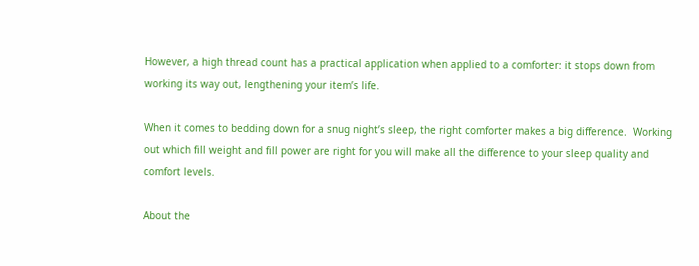However, a high thread count has a practical application when applied to a comforter: it stops down from working its way out, lengthening your item’s life.

When it comes to bedding down for a snug night’s sleep, the right comforter makes a big difference.  Working out which fill weight and fill power are right for you will make all the difference to your sleep quality and comfort levels.

About the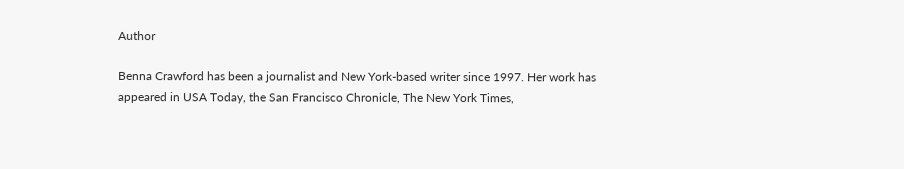Author

Benna Crawford has been a journalist and New York-based writer since 1997. Her work has appeared in USA Today, the San Francisco Chronicle, The New York Times,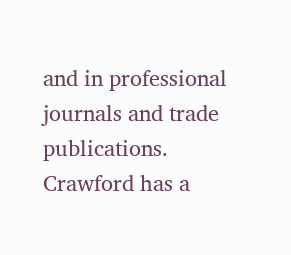and in professional journals and trade publications. Crawford has a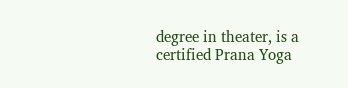degree in theater, is a certified Prana Yoga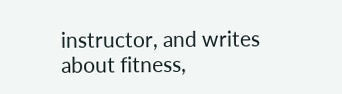instructor, and writes about fitness,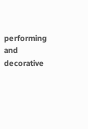performing and decorative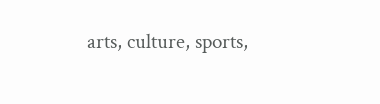arts, culture, sports,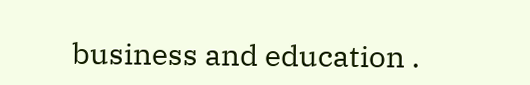business and education .